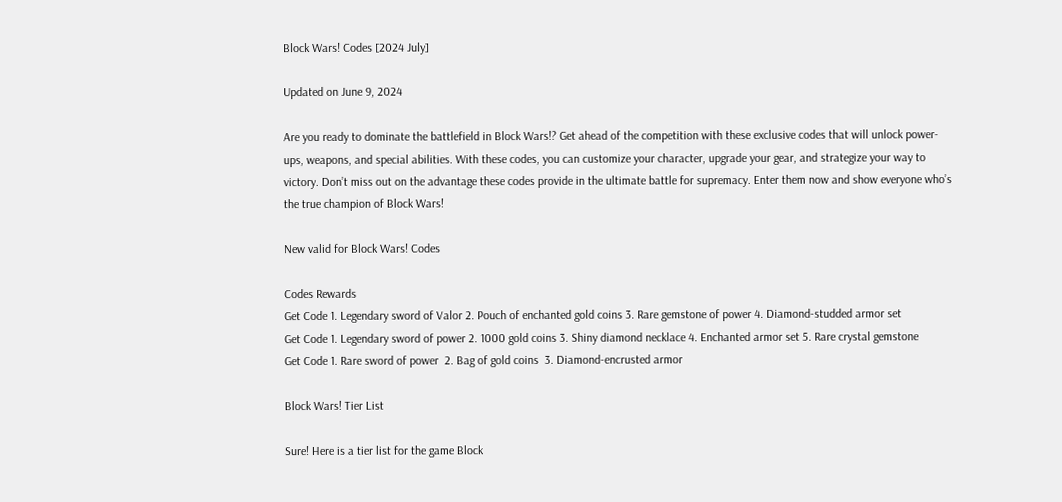Block Wars! Codes [2024 July]

Updated on June 9, 2024

Are you ready to dominate the battlefield in Block Wars!? Get ahead of the competition with these exclusive codes that will unlock power-ups, weapons, and special abilities. With these codes, you can customize your character, upgrade your gear, and strategize your way to victory. Don’t miss out on the advantage these codes provide in the ultimate battle for supremacy. Enter them now and show everyone who’s the true champion of Block Wars!

New valid for Block Wars! Codes

Codes Rewards
Get Code 1. Legendary sword of Valor 2. Pouch of enchanted gold coins 3. Rare gemstone of power 4. Diamond-studded armor set
Get Code 1. Legendary sword of power 2. 1000 gold coins 3. Shiny diamond necklace 4. Enchanted armor set 5. Rare crystal gemstone
Get Code 1. Rare sword of power  2. Bag of gold coins  3. Diamond-encrusted armor

Block Wars! Tier List

Sure! Here is a tier list for the game Block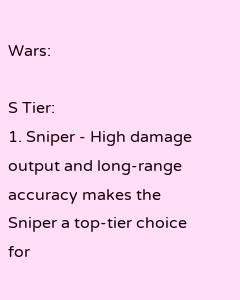Wars:

S Tier:
1. Sniper - High damage output and long-range accuracy makes the Sniper a top-tier choice for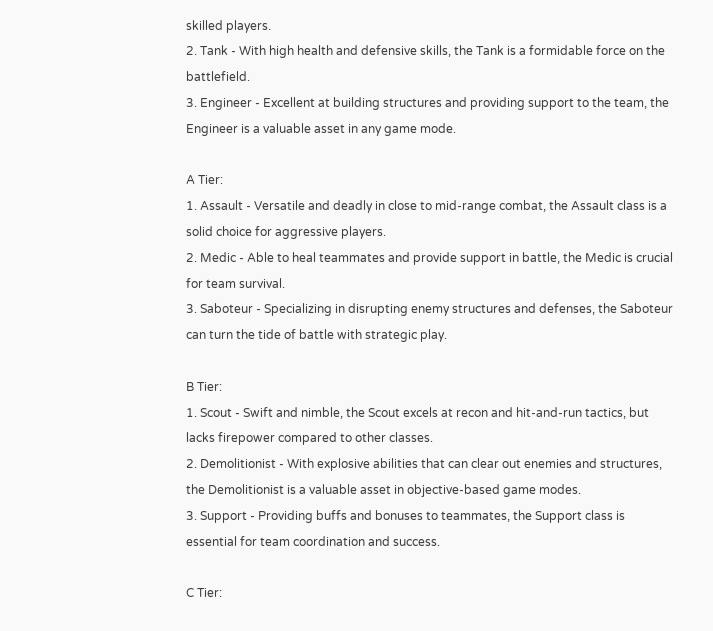skilled players.
2. Tank - With high health and defensive skills, the Tank is a formidable force on the battlefield.
3. Engineer - Excellent at building structures and providing support to the team, the Engineer is a valuable asset in any game mode.

A Tier:
1. Assault - Versatile and deadly in close to mid-range combat, the Assault class is a solid choice for aggressive players.
2. Medic - Able to heal teammates and provide support in battle, the Medic is crucial for team survival.
3. Saboteur - Specializing in disrupting enemy structures and defenses, the Saboteur can turn the tide of battle with strategic play.

B Tier:
1. Scout - Swift and nimble, the Scout excels at recon and hit-and-run tactics, but lacks firepower compared to other classes.
2. Demolitionist - With explosive abilities that can clear out enemies and structures, the Demolitionist is a valuable asset in objective-based game modes.
3. Support - Providing buffs and bonuses to teammates, the Support class is essential for team coordination and success.

C Tier: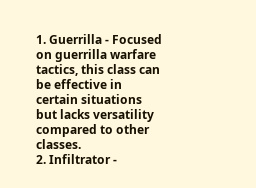1. Guerrilla - Focused on guerrilla warfare tactics, this class can be effective in certain situations but lacks versatility compared to other classes.
2. Infiltrator -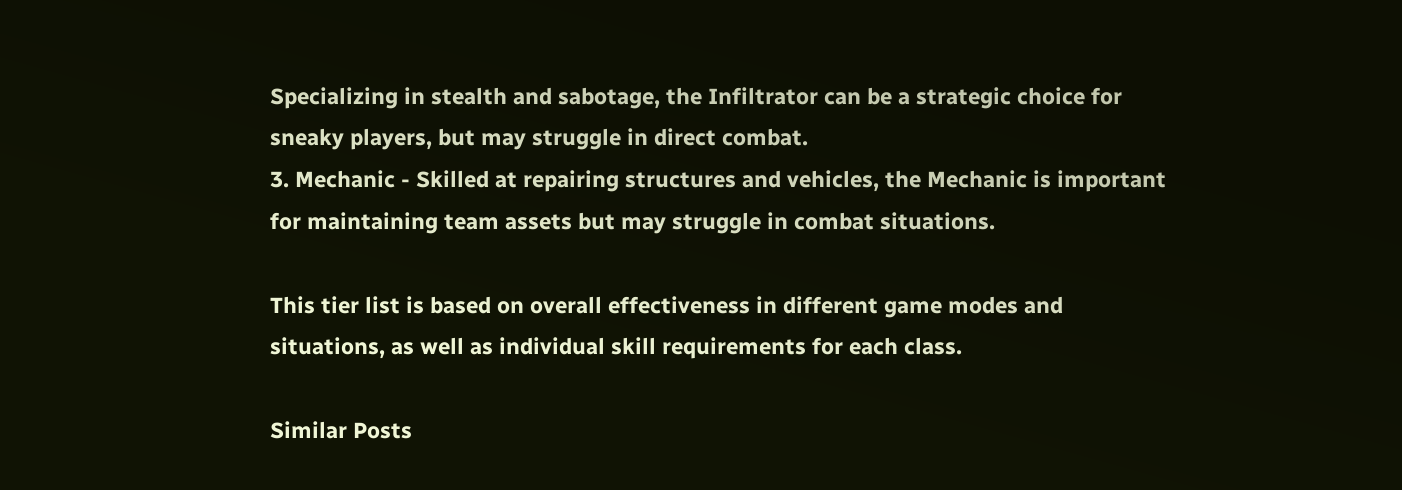Specializing in stealth and sabotage, the Infiltrator can be a strategic choice for sneaky players, but may struggle in direct combat.
3. Mechanic - Skilled at repairing structures and vehicles, the Mechanic is important for maintaining team assets but may struggle in combat situations.

This tier list is based on overall effectiveness in different game modes and situations, as well as individual skill requirements for each class.

Similar Posts